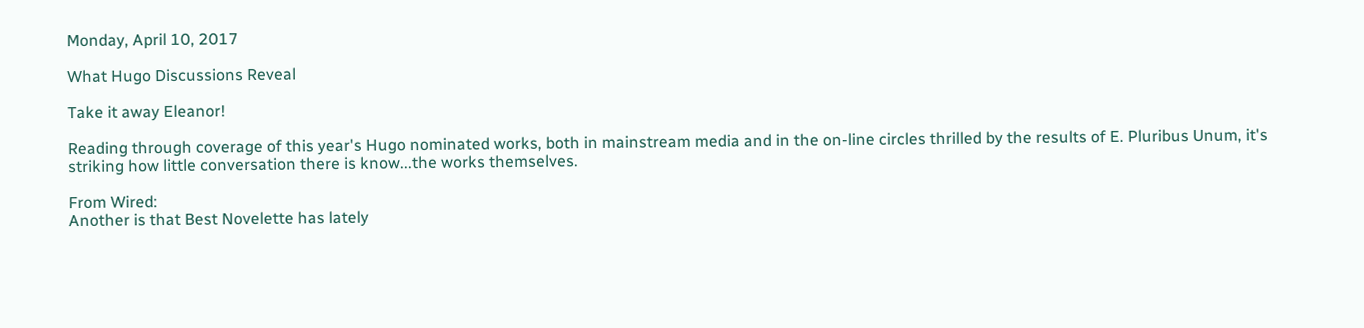Monday, April 10, 2017

What Hugo Discussions Reveal

Take it away Eleanor!

Reading through coverage of this year's Hugo nominated works, both in mainstream media and in the on-line circles thrilled by the results of E. Pluribus Unum, it's striking how little conversation there is know...the works themselves.

From Wired:
Another is that Best Novelette has lately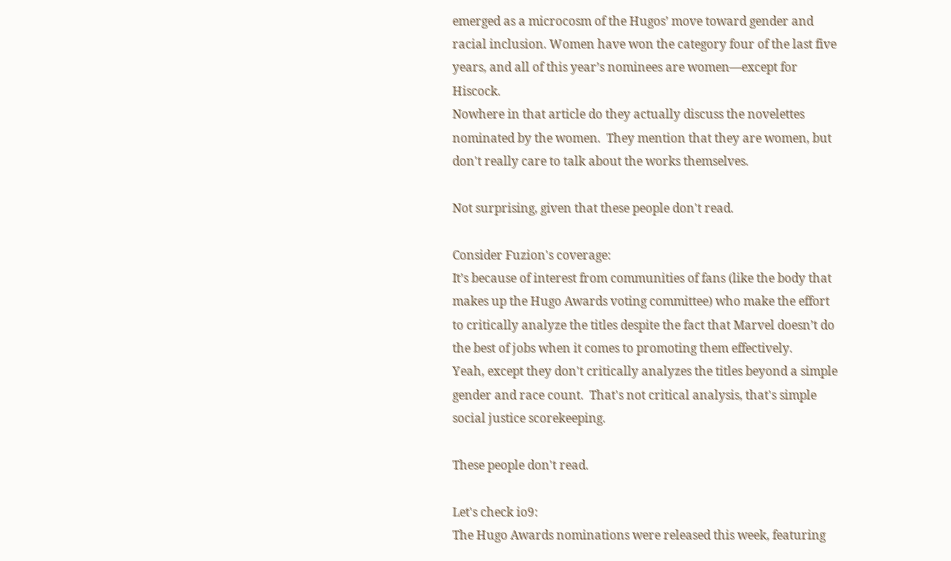emerged as a microcosm of the Hugos’ move toward gender and racial inclusion. Women have won the category four of the last five years, and all of this year’s nominees are women—except for Hiscock.
Nowhere in that article do they actually discuss the novelettes nominated by the women.  They mention that they are women, but don't really care to talk about the works themselves.

Not surprising, given that these people don't read.

Consider Fuzion's coverage:
It’s because of interest from communities of fans (like the body that makes up the Hugo Awards voting committee) who make the effort to critically analyze the titles despite the fact that Marvel doesn’t do the best of jobs when it comes to promoting them effectively.
Yeah, except they don't critically analyzes the titles beyond a simple gender and race count.  That's not critical analysis, that's simple social justice scorekeeping.

These people don't read.

Let's check io9:
The Hugo Awards nominations were released this week, featuring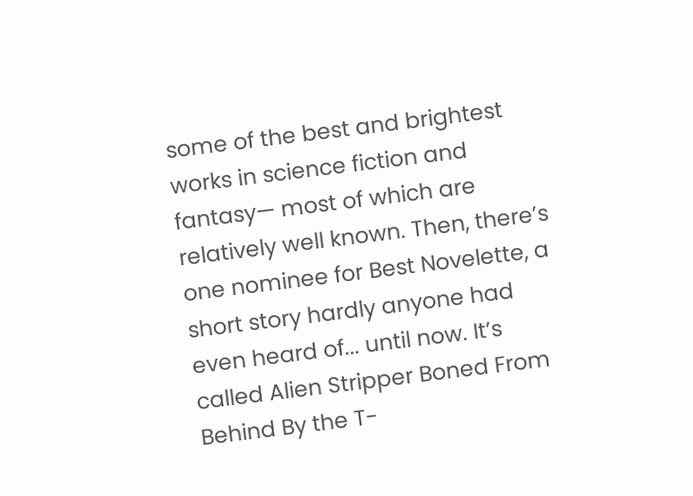some of the best and brightest works in science fiction and fantasy— most of which are relatively well known. Then, there’s one nominee for Best Novelette, a short story hardly anyone had even heard of... until now. It’s called Alien Stripper Boned From Behind By the T-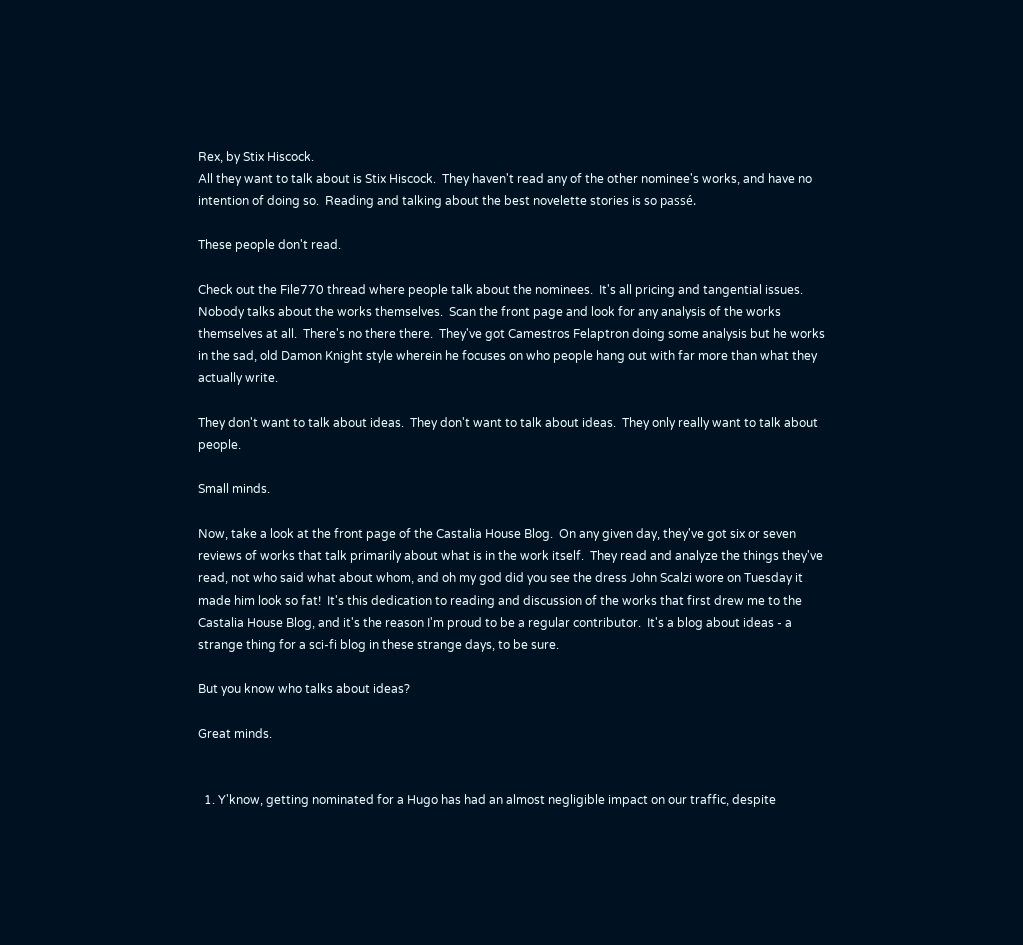Rex, by Stix Hiscock.
All they want to talk about is Stix Hiscock.  They haven't read any of the other nominee's works, and have no intention of doing so.  Reading and talking about the best novelette stories is so passé.

These people don't read.

Check out the File770 thread where people talk about the nominees.  It's all pricing and tangential issues.  Nobody talks about the works themselves.  Scan the front page and look for any analysis of the works themselves at all.  There's no there there.  They've got Camestros Felaptron doing some analysis but he works in the sad, old Damon Knight style wherein he focuses on who people hang out with far more than what they actually write.

They don't want to talk about ideas.  They don't want to talk about ideas.  They only really want to talk about people.

Small minds.

Now, take a look at the front page of the Castalia House Blog.  On any given day, they've got six or seven reviews of works that talk primarily about what is in the work itself.  They read and analyze the things they've read, not who said what about whom, and oh my god did you see the dress John Scalzi wore on Tuesday it made him look so fat!  It's this dedication to reading and discussion of the works that first drew me to the Castalia House Blog, and it's the reason I'm proud to be a regular contributor.  It's a blog about ideas - a strange thing for a sci-fi blog in these strange days, to be sure.

But you know who talks about ideas?

Great minds.


  1. Y'know, getting nominated for a Hugo has had an almost negligible impact on our traffic, despite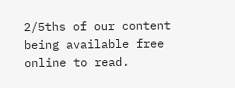2/5ths of our content being available free online to read.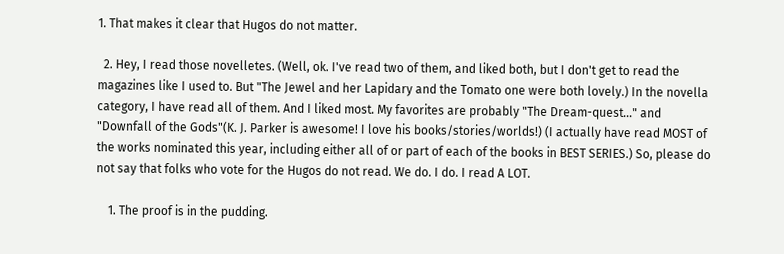1. That makes it clear that Hugos do not matter.

  2. Hey, I read those novelletes. (Well, ok. I've read two of them, and liked both, but I don't get to read the magazines like I used to. But "The Jewel and her Lapidary and the Tomato one were both lovely.) In the novella category, I have read all of them. And I liked most. My favorites are probably "The Dream-quest..." and "Downfall of the Gods"(K. J. Parker is awesome! I love his books/stories/worlds!) (I actually have read MOST of the works nominated this year, including either all of or part of each of the books in BEST SERIES.) So, please do not say that folks who vote for the Hugos do not read. We do. I do. I read A LOT.

    1. The proof is in the pudding.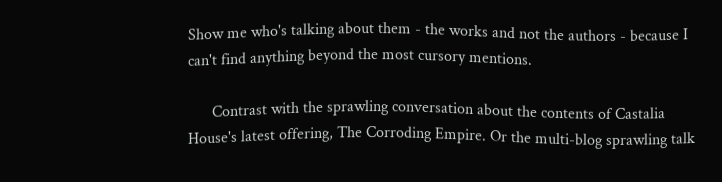Show me who's talking about them - the works and not the authors - because I can't find anything beyond the most cursory mentions.

      Contrast with the sprawling conversation about the contents of Castalia House's latest offering, The Corroding Empire. Or the multi-blog sprawling talk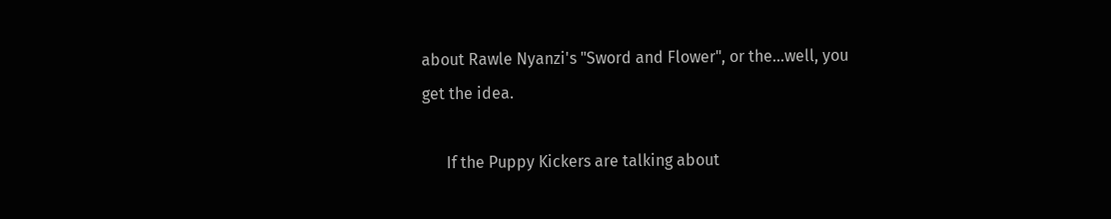about Rawle Nyanzi's "Sword and Flower", or the...well, you get the idea.

      If the Puppy Kickers are talking about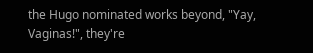the Hugo nominated works beyond, "Yay, Vaginas!", they're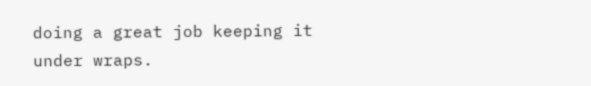doing a great job keeping it under wraps.